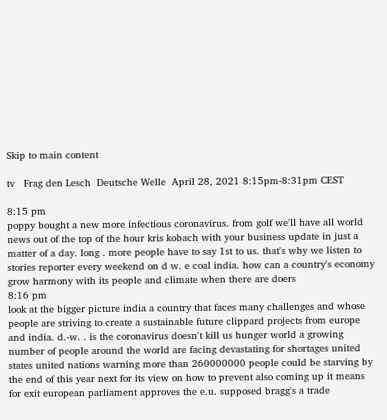Skip to main content

tv   Frag den Lesch  Deutsche Welle  April 28, 2021 8:15pm-8:31pm CEST

8:15 pm
poppy bought a new more infectious coronavirus. from golf we'll have all world news out of the top of the hour kris kobach with your business update in just a matter of a day. long . more people have to say 1st to us. that's why we listen to stories reporter every weekend on d w. e coal india. how can a country's economy grow harmony with its people and climate when there are doers
8:16 pm
look at the bigger picture india a country that faces many challenges and whose people are striving to create a sustainable future clippard projects from europe and india. d.-w. . is the coronavirus doesn't kill us hunger world a growing number of people around the world are facing devastating for shortages united states united nations warning more than 260000000 people could be starving by the end of this year next for its view on how to prevent also coming up it means for exit european parliament approves the e.u. supposed bragg's a trade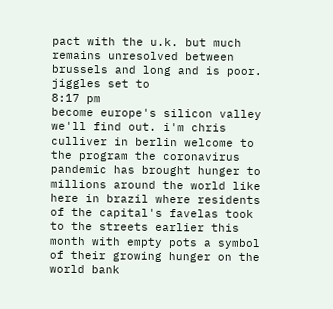pact with the u.k. but much remains unresolved between brussels and long and is poor. jiggles set to
8:17 pm
become europe's silicon valley we'll find out. i'm chris culliver in berlin welcome to the program the coronavirus pandemic has brought hunger to millions around the world like here in brazil where residents of the capital's favelas took to the streets earlier this month with empty pots a symbol of their growing hunger on the world bank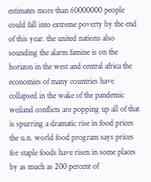estimates more than 60000000 people could fall into extreme poverty by the end of this year. the united nations also sounding the alarm famine is on the horizon in the west and central africa the economies of many countries have collapsed in the wake of the pandemic weiland conflicts are popping up all of that is spurring a dramatic rise in food prices the u.n. world food program says prices for staple foods have risen in some places by as much as 200 percent of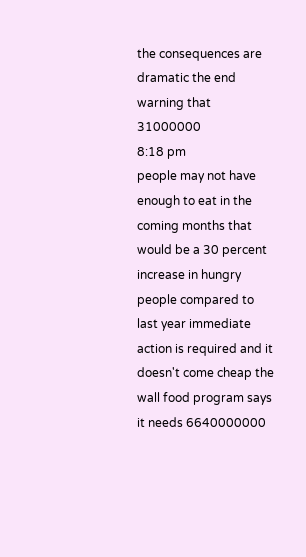the consequences are dramatic the end warning that 31000000
8:18 pm
people may not have enough to eat in the coming months that would be a 30 percent increase in hungry people compared to last year immediate action is required and it doesn't come cheap the wall food program says it needs 6640000000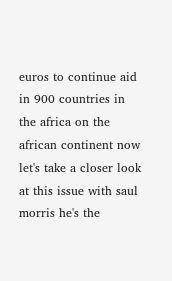euros to continue aid in 900 countries in the africa on the african continent now let's take a closer look at this issue with saul morris he's the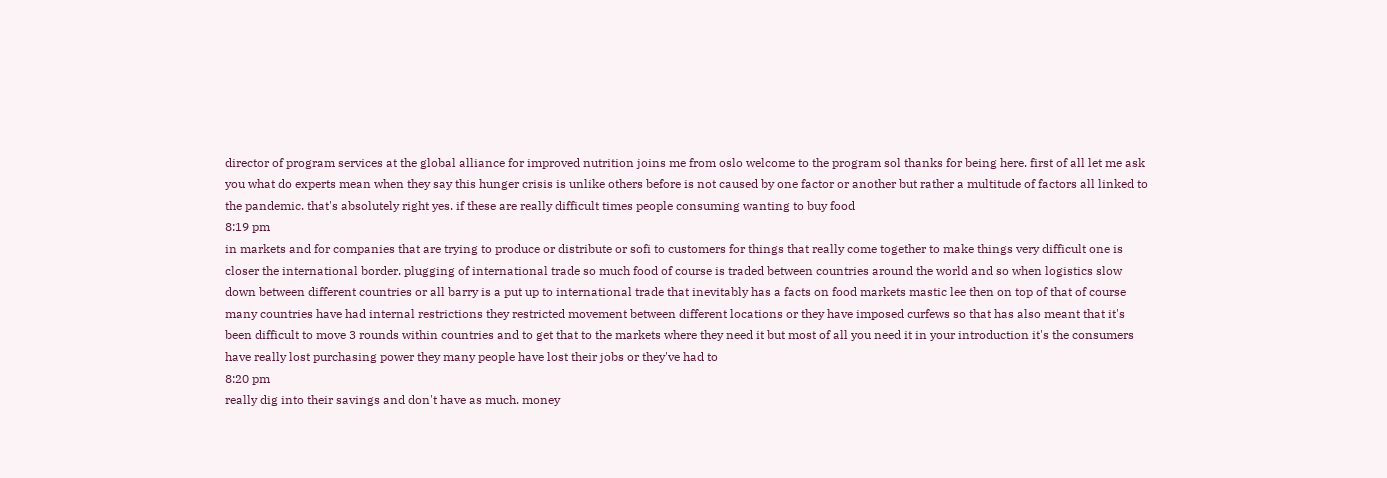director of program services at the global alliance for improved nutrition joins me from oslo welcome to the program sol thanks for being here. first of all let me ask you what do experts mean when they say this hunger crisis is unlike others before is not caused by one factor or another but rather a multitude of factors all linked to the pandemic. that's absolutely right yes. if these are really difficult times people consuming wanting to buy food
8:19 pm
in markets and for companies that are trying to produce or distribute or sofi to customers for things that really come together to make things very difficult one is closer the international border. plugging of international trade so much food of course is traded between countries around the world and so when logistics slow down between different countries or all barry is a put up to international trade that inevitably has a facts on food markets mastic lee then on top of that of course many countries have had internal restrictions they restricted movement between different locations or they have imposed curfews so that has also meant that it's been difficult to move 3 rounds within countries and to get that to the markets where they need it but most of all you need it in your introduction it's the consumers have really lost purchasing power they many people have lost their jobs or they've had to
8:20 pm
really dig into their savings and don't have as much. money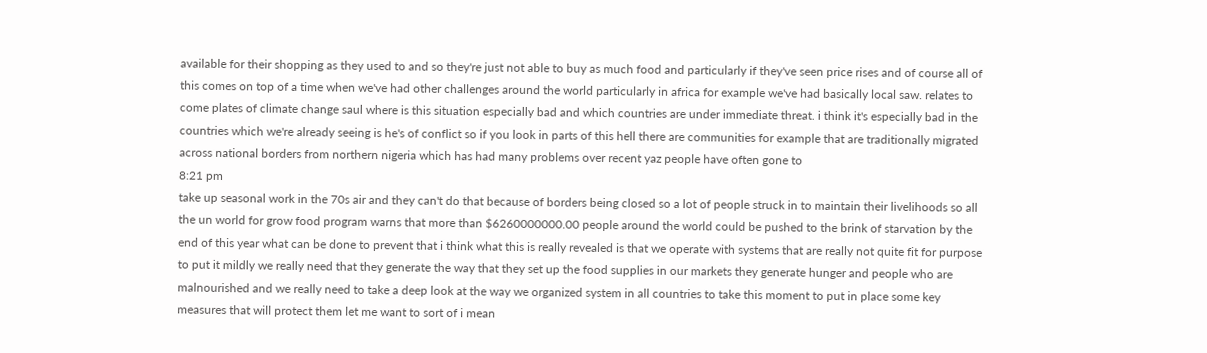available for their shopping as they used to and so they're just not able to buy as much food and particularly if they've seen price rises and of course all of this comes on top of a time when we've had other challenges around the world particularly in africa for example we've had basically local saw. relates to come plates of climate change saul where is this situation especially bad and which countries are under immediate threat. i think it's especially bad in the countries which we're already seeing is he's of conflict so if you look in parts of this hell there are communities for example that are traditionally migrated across national borders from northern nigeria which has had many problems over recent yaz people have often gone to
8:21 pm
take up seasonal work in the 70s air and they can't do that because of borders being closed so a lot of people struck in to maintain their livelihoods so all the un world for grow food program warns that more than $6260000000.00 people around the world could be pushed to the brink of starvation by the end of this year what can be done to prevent that i think what this is really revealed is that we operate with systems that are really not quite fit for purpose to put it mildly we really need that they generate the way that they set up the food supplies in our markets they generate hunger and people who are malnourished and we really need to take a deep look at the way we organized system in all countries to take this moment to put in place some key measures that will protect them let me want to sort of i mean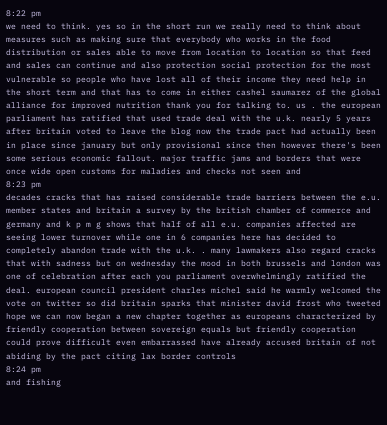8:22 pm
we need to think. yes so in the short run we really need to think about measures such as making sure that everybody who works in the food distribution or sales able to move from location to location so that feed and sales can continue and also protection social protection for the most vulnerable so people who have lost all of their income they need help in the short term and that has to come in either cashel saumarez of the global alliance for improved nutrition thank you for talking to. us . the european parliament has ratified that used trade deal with the u.k. nearly 5 years after britain voted to leave the blog now the trade pact had actually been in place since january but only provisional since then however there's been some serious economic fallout. major traffic jams and borders that were once wide open customs for maladies and checks not seen and
8:23 pm
decades cracks that has raised considerable trade barriers between the e.u. member states and britain a survey by the british chamber of commerce and germany and k p m g shows that half of all e.u. companies affected are seeing lower turnover while one in 6 companies here has decided to completely abandon trade with the u.k. . many lawmakers also regard cracks that with sadness but on wednesday the mood in both brussels and london was one of celebration after each you parliament overwhelmingly ratified the deal. european council president charles michel said he warmly welcomed the vote on twitter so did britain sparks that minister david frost who tweeted hope we can now began a new chapter together as europeans characterized by friendly cooperation between sovereign equals but friendly cooperation could prove difficult even embarrassed have already accused britain of not abiding by the pact citing lax border controls
8:24 pm
and fishing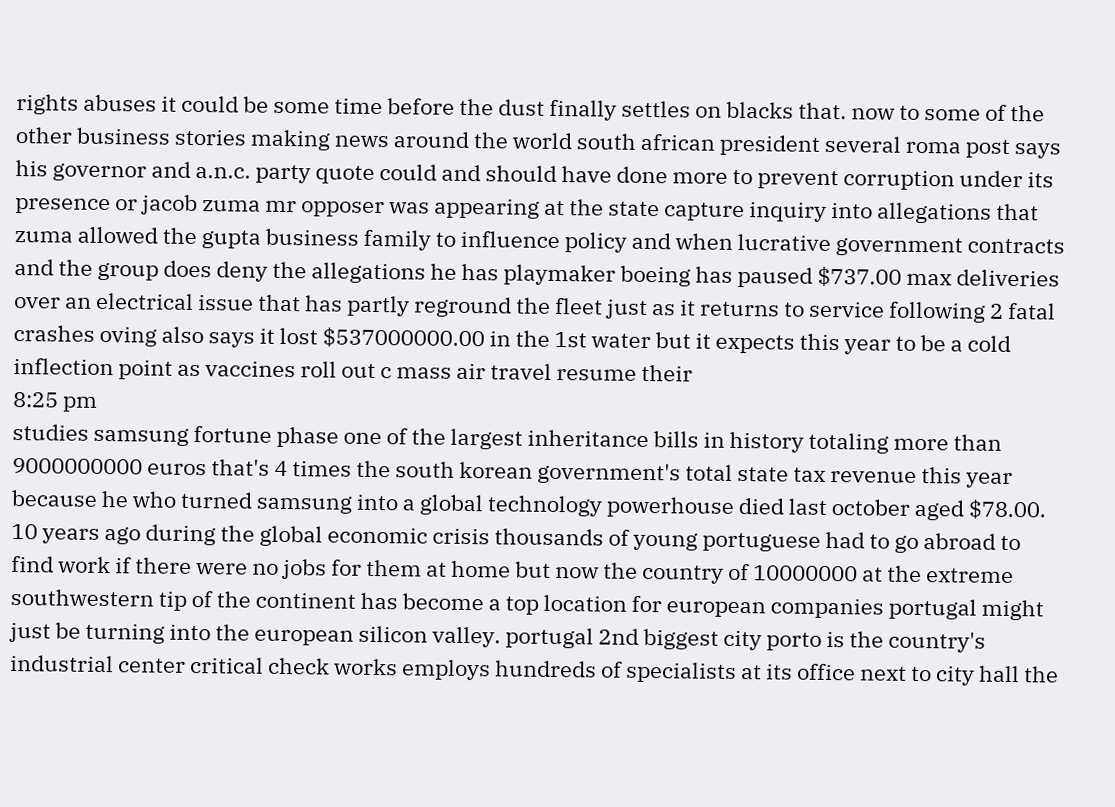rights abuses it could be some time before the dust finally settles on blacks that. now to some of the other business stories making news around the world south african president several roma post says his governor and a.n.c. party quote could and should have done more to prevent corruption under its presence or jacob zuma mr opposer was appearing at the state capture inquiry into allegations that zuma allowed the gupta business family to influence policy and when lucrative government contracts and the group does deny the allegations he has playmaker boeing has paused $737.00 max deliveries over an electrical issue that has partly reground the fleet just as it returns to service following 2 fatal crashes oving also says it lost $537000000.00 in the 1st water but it expects this year to be a cold inflection point as vaccines roll out c mass air travel resume their
8:25 pm
studies samsung fortune phase one of the largest inheritance bills in history totaling more than 9000000000 euros that's 4 times the south korean government's total state tax revenue this year because he who turned samsung into a global technology powerhouse died last october aged $78.00. 10 years ago during the global economic crisis thousands of young portuguese had to go abroad to find work if there were no jobs for them at home but now the country of 10000000 at the extreme southwestern tip of the continent has become a top location for european companies portugal might just be turning into the european silicon valley. portugal 2nd biggest city porto is the country's industrial center critical check works employs hundreds of specialists at its office next to city hall the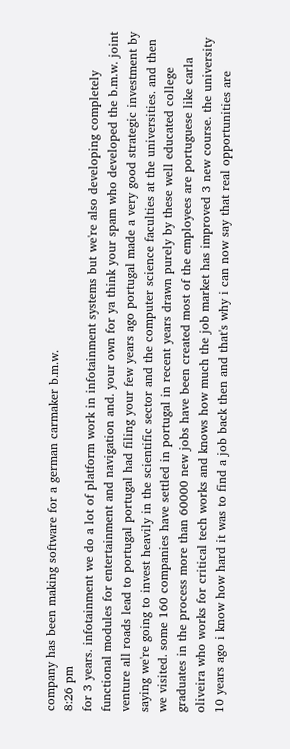company has been making software for a german carmaker b.m.w.
8:26 pm
for 3 years. infotainment we do a lot of platform work in infotainment systems but we're also developing completely functional modules for entertainment and navigation and. your own for ya think your spam who developed the b.m.w. joint venture all roads lead to portugal portugal had filing your few years ago portugal made a very good strategic investment by saying we're going to invest heavily in the scientific sector and the computer science faculties at the universities. and then we visited. some 160 companies have settled in portugal in recent years drawn purely by these well educated college graduates in the process more than 60000 new jobs have been created most of the employees are portuguese like carla oliveira who works for critical tech works and knows how much the job market has improved 3 new course. the university 10 years ago i know how hard it was to find a job back then and that's why i can now say that real opportunities are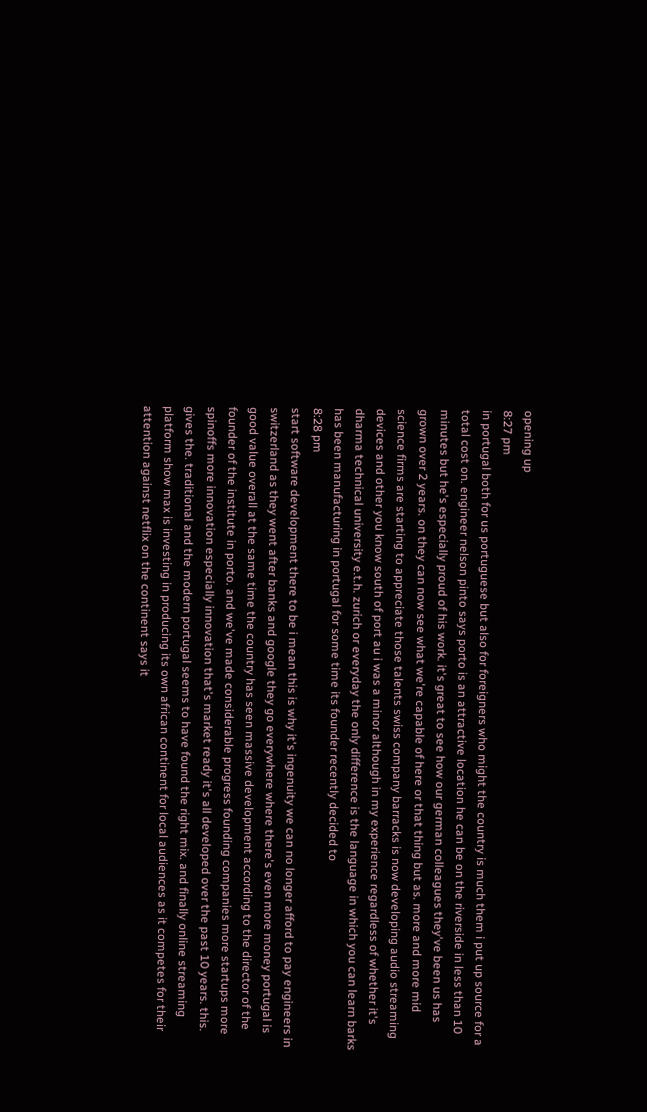opening up
8:27 pm
in portugal both for us portuguese but also for foreigners who might the country is much them i put up source for a total cost on. engineer nelson pinto says porto is an attractive location he can be on the riverside in less than 10 minutes but he's especially proud of his work. it's great to see how our german colleagues they've been us has grown over 2 years. on they can now see what we're capable of here or that thing but as. more and more mid science firms are starting to appreciate those talents swiss company barracks is now developing audio streaming devices and other you know south of port au i was a minor although in my experience regardless of whether it's dharma technical university e.t.h. zurich or everyday the only difference is the language in which you can learn barks has been manufacturing in portugal for some time its founder recently decided to
8:28 pm
start software development there to be i mean this is why it's ingenuity we can no longer afford to pay engineers in switzerland as they went after banks and google they go everywhere where there's even more money portugal is good value overall at the same time the country has seen massive development according to the director of the founder of the institute in porto. and we've made considerable progress founding companies more startups more spinoffs more innovation especially innovation that's market ready it's all developed over the past 10 years. this. gives the. traditional and the modern portugal seems to have found the right mix. and finally online streaming platform show max is investing in producing its own african continent for local audiences as it competes for their attention against netflix on the continent says it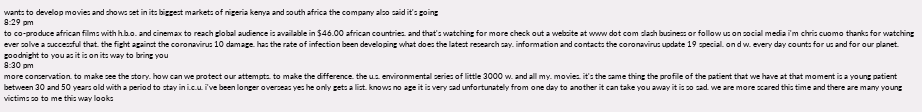wants to develop movies and shows set in its biggest markets of nigeria kenya and south africa the company also said it's going
8:29 pm
to co-produce african films with h.b.o. and cinemax to reach global audience is available in $46.00 african countries. and that's watching for more check out a website at www dot com slash business or follow us on social media i'm chris cuomo thanks for watching ever solve a successful that. the fight against the coronavirus 10 damage. has the rate of infection been developing what does the latest research say. information and contacts the coronavirus update 19 special. on d w. every day counts for us and for our planet. goodnight to you as it is on its way to bring you
8:30 pm
more conservation. to make see the story. how can we protect our attempts. to make the difference. the u.s. environmental series of little 3000 w. and all my. movies. it's the same thing the profile of the patient that we have at that moment is a young patient between 30 and 50 years old with a period to stay in i.c.u. i've been longer overseas yes he only gets a list. knows no age it is very sad unfortunately from one day to another it can take you away it is so sad. we are more scared this time and there are many young victims so to me this way looks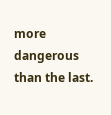more dangerous than the last.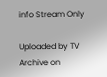info Stream Only

Uploaded by TV Archive on